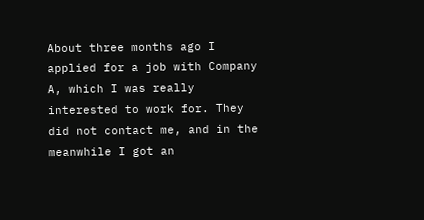About three months ago I applied for a job with Company A, which I was really interested to work for. They did not contact me, and in the meanwhile I got an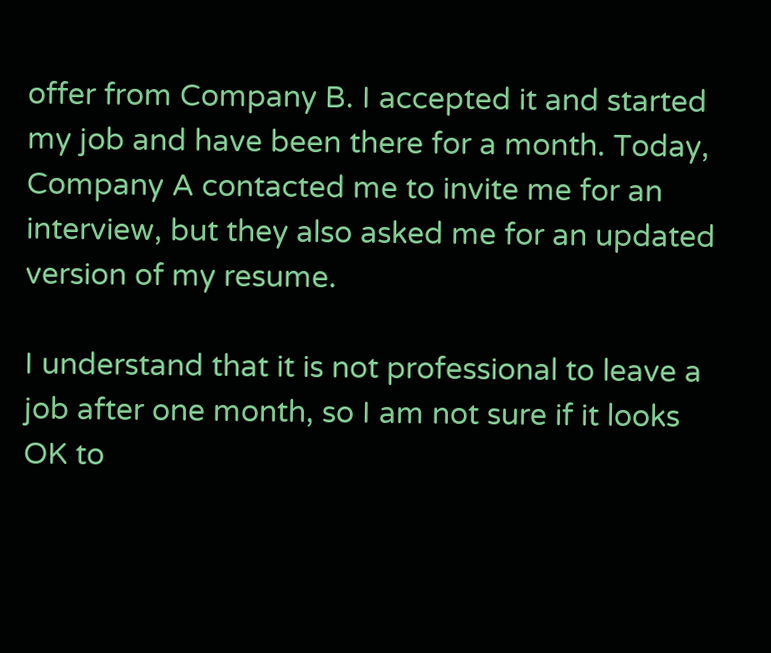offer from Company B. I accepted it and started my job and have been there for a month. Today, Company A contacted me to invite me for an interview, but they also asked me for an updated version of my resume.

I understand that it is not professional to leave a job after one month, so I am not sure if it looks OK to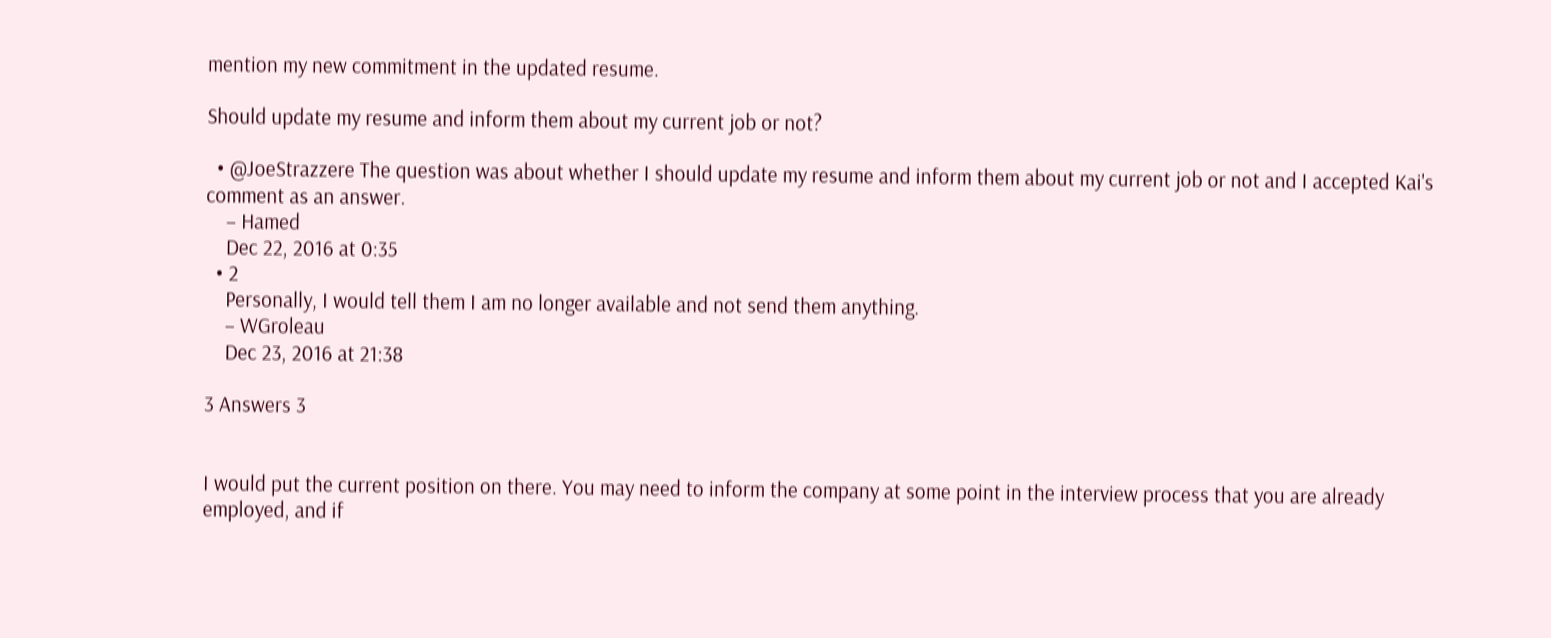mention my new commitment in the updated resume.

Should update my resume and inform them about my current job or not?

  • @JoeStrazzere The question was about whether I should update my resume and inform them about my current job or not and I accepted Kai's comment as an answer.
    – Hamed
    Dec 22, 2016 at 0:35
  • 2
    Personally, I would tell them I am no longer available and not send them anything.
    – WGroleau
    Dec 23, 2016 at 21:38

3 Answers 3


I would put the current position on there. You may need to inform the company at some point in the interview process that you are already employed, and if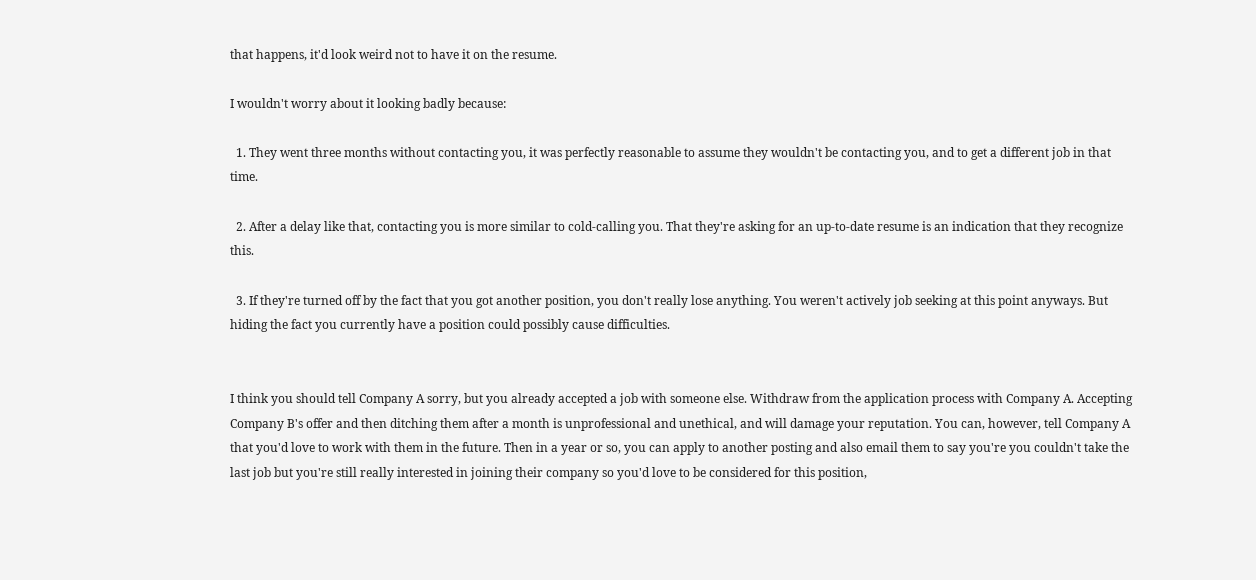that happens, it'd look weird not to have it on the resume.

I wouldn't worry about it looking badly because:

  1. They went three months without contacting you, it was perfectly reasonable to assume they wouldn't be contacting you, and to get a different job in that time.

  2. After a delay like that, contacting you is more similar to cold-calling you. That they're asking for an up-to-date resume is an indication that they recognize this.

  3. If they're turned off by the fact that you got another position, you don't really lose anything. You weren't actively job seeking at this point anyways. But hiding the fact you currently have a position could possibly cause difficulties.


I think you should tell Company A sorry, but you already accepted a job with someone else. Withdraw from the application process with Company A. Accepting Company B's offer and then ditching them after a month is unprofessional and unethical, and will damage your reputation. You can, however, tell Company A that you'd love to work with them in the future. Then in a year or so, you can apply to another posting and also email them to say you're you couldn't take the last job but you're still really interested in joining their company so you'd love to be considered for this position,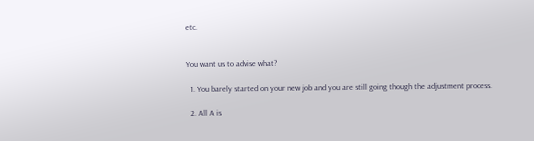etc.


You want us to advise what?

  1. You barely started on your new job and you are still going though the adjustment process.

  2. All A is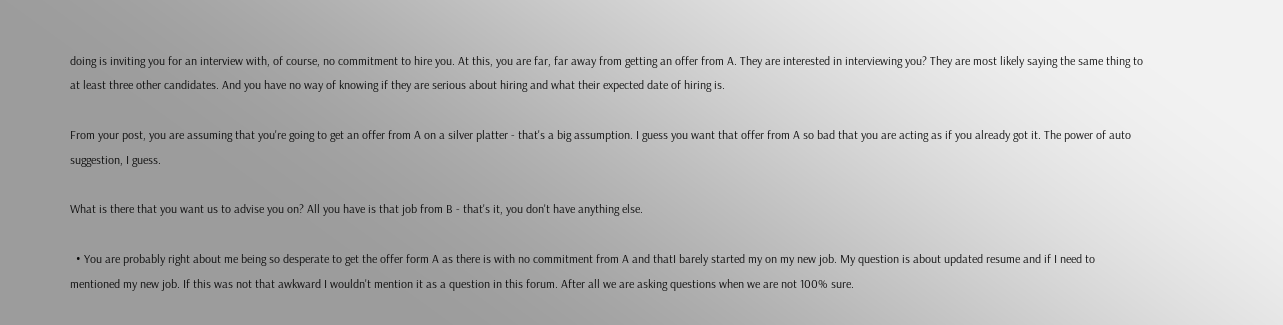doing is inviting you for an interview with, of course, no commitment to hire you. At this, you are far, far away from getting an offer from A. They are interested in interviewing you? They are most likely saying the same thing to at least three other candidates. And you have no way of knowing if they are serious about hiring and what their expected date of hiring is.

From your post, you are assuming that you're going to get an offer from A on a silver platter - that's a big assumption. I guess you want that offer from A so bad that you are acting as if you already got it. The power of auto suggestion, I guess.

What is there that you want us to advise you on? All you have is that job from B - that's it, you don't have anything else.

  • You are probably right about me being so desperate to get the offer form A as there is with no commitment from A and thatI barely started my on my new job. My question is about updated resume and if I need to mentioned my new job. If this was not that awkward I wouldn't mention it as a question in this forum. After all we are asking questions when we are not 100% sure.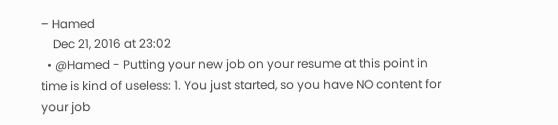– Hamed
    Dec 21, 2016 at 23:02
  • @Hamed - Putting your new job on your resume at this point in time is kind of useless: 1. You just started, so you have NO content for your job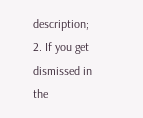description; 2. If you get dismissed in the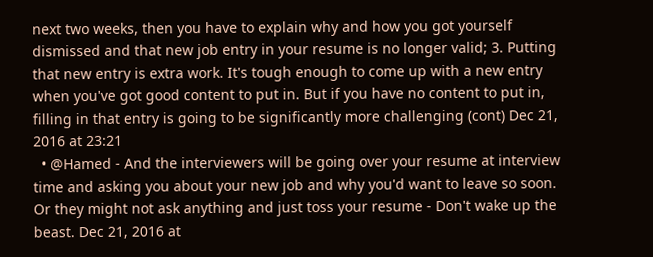next two weeks, then you have to explain why and how you got yourself dismissed and that new job entry in your resume is no longer valid; 3. Putting that new entry is extra work. It's tough enough to come up with a new entry when you've got good content to put in. But if you have no content to put in, filling in that entry is going to be significantly more challenging (cont) Dec 21, 2016 at 23:21
  • @Hamed - And the interviewers will be going over your resume at interview time and asking you about your new job and why you'd want to leave so soon. Or they might not ask anything and just toss your resume - Don't wake up the beast. Dec 21, 2016 at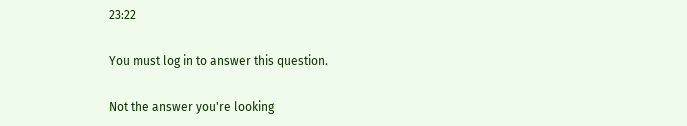23:22

You must log in to answer this question.

Not the answer you're looking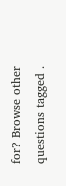for? Browse other questions tagged .